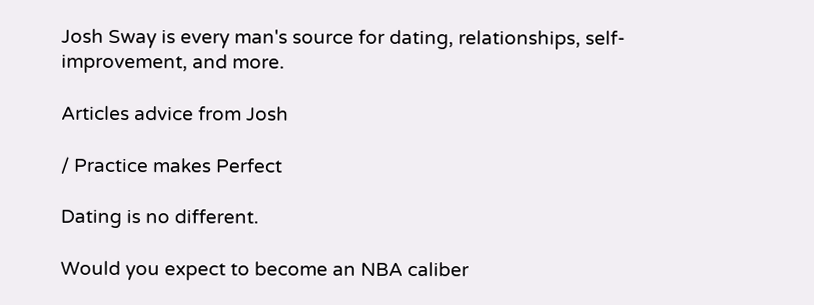Josh Sway is every man's source for dating, relationships, self-improvement, and more.

Articles advice from Josh

/ Practice makes Perfect

Dating is no different.

Would you expect to become an NBA caliber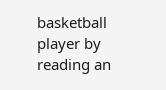basketball player by reading an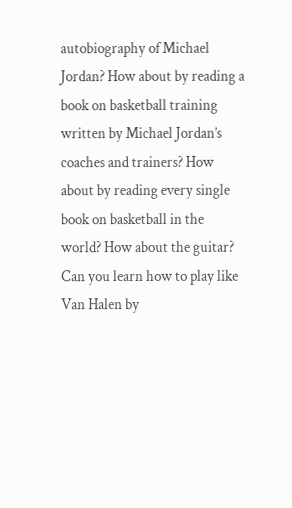autobiography of Michael Jordan? How about by reading a book on basketball training written by Michael Jordan’s coaches and trainers? How about by reading every single book on basketball in the world? How about the guitar? Can you learn how to play like Van Halen by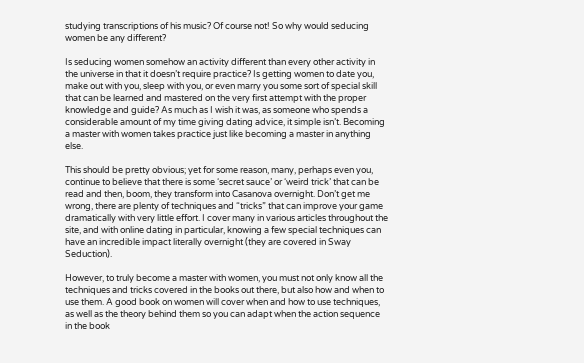studying transcriptions of his music? Of course not! So why would seducing women be any different?

Is seducing women somehow an activity different than every other activity in the universe in that it doesn’t require practice? Is getting women to date you, make out with you, sleep with you, or even marry you some sort of special skill that can be learned and mastered on the very first attempt with the proper knowledge and guide? As much as I wish it was, as someone who spends a considerable amount of my time giving dating advice, it simple isn’t. Becoming a master with women takes practice just like becoming a master in anything else.

This should be pretty obvious; yet for some reason, many, perhaps even you, continue to believe that there is some ‘secret sauce’ or ‘weird trick’ that can be read and then, boom, they transform into Casanova overnight. Don’t get me wrong, there are plenty of techniques and “tricks” that can improve your game dramatically with very little effort. I cover many in various articles throughout the site, and with online dating in particular, knowing a few special techniques can have an incredible impact literally overnight (they are covered in Sway Seduction).

However, to truly become a master with women, you must not only know all the techniques and tricks covered in the books out there, but also how and when to use them. A good book on women will cover when and how to use techniques, as well as the theory behind them so you can adapt when the action sequence in the book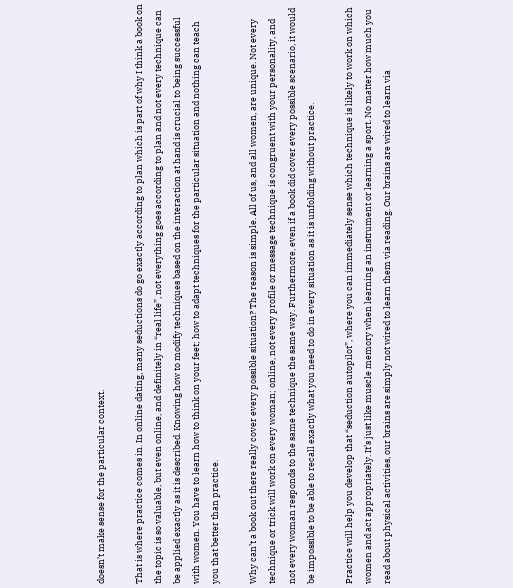doesn’t make sense for the particular context.

That is where practice comes in. In online dating, many seductions do go exactly according to plan which is part of why I think a book on the topic is so valuable, but even online, and definitely in “real life”, not everything goes according to plan and not every technique can be applied exactly as it is described. Knowing how to modify techniques based on the interaction at hand is crucial to being successful with women. You have to learn how to think on your feet; how to adapt techniques for the particular situation and nothing can teach you that better than practice.

Why can’t a book out there really cover every possible situation? The reason is simple. All of us, and all women, are unique. Not every technique or trick will work on every woman; online, not every profile or message technique is congruent with your personality, and not every woman responds to the same technique the same way. Furthermore, even if a book did cover every possible scenario, it would be impossible to be able to recall exactly what you need to do in every situation as it is unfolding without practice.

Practice will help you develop that “seduction autopilot”, where you can immediately sense which technique is likely to work on which women and act appropriately. It’s just like muscle memory when learning an instrument or learning a sport. No matter how much you read about physical activities, our brains are simply not wired to learn them via reading. Our brains are wired to learn via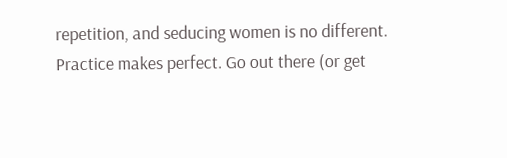repetition, and seducing women is no different. Practice makes perfect. Go out there (or get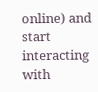online) and start interacting with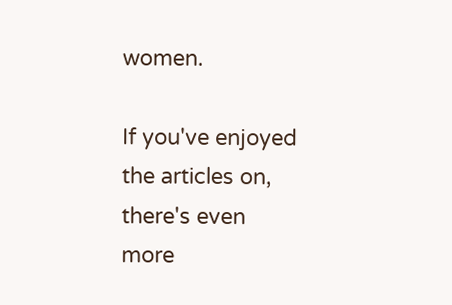women.

If you've enjoyed the articles on, there's even more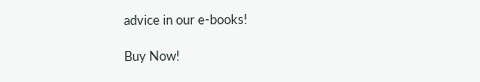advice in our e-books!

Buy Now!